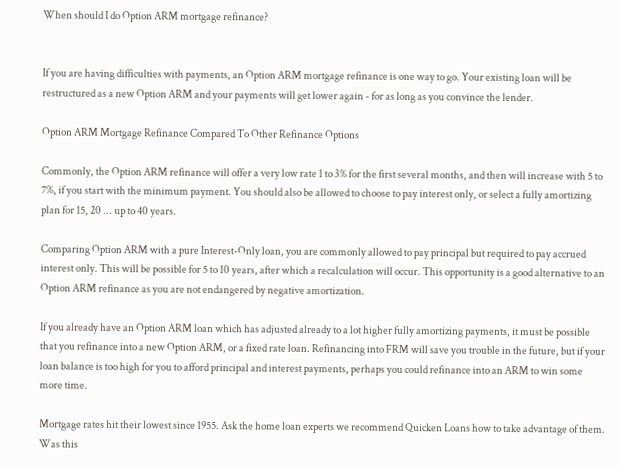When should I do Option ARM mortgage refinance?


If you are having difficulties with payments, an Option ARM mortgage refinance is one way to go. Your existing loan will be restructured as a new Option ARM and your payments will get lower again - for as long as you convince the lender.

Option ARM Mortgage Refinance Compared To Other Refinance Options

Commonly, the Option ARM refinance will offer a very low rate 1 to 3% for the first several months, and then will increase with 5 to 7%, if you start with the minimum payment. You should also be allowed to choose to pay interest only, or select a fully amortizing plan for 15, 20 ... up to 40 years.

Comparing Option ARM with a pure Interest-Only loan, you are commonly allowed to pay principal but required to pay accrued interest only. This will be possible for 5 to 10 years, after which a recalculation will occur. This opportunity is a good alternative to an Option ARM refinance as you are not endangered by negative amortization.

If you already have an Option ARM loan which has adjusted already to a lot higher fully amortizing payments, it must be possible that you refinance into a new Option ARM, or a fixed rate loan. Refinancing into FRM will save you trouble in the future, but if your loan balance is too high for you to afford principal and interest payments, perhaps you could refinance into an ARM to win some more time.

Mortgage rates hit their lowest since 1955. Ask the home loan experts we recommend Quicken Loans how to take advantage of them.
Was this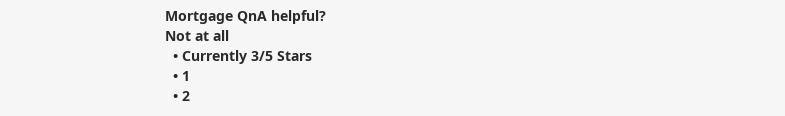Mortgage QnA helpful?
Not at all
  • Currently 3/5 Stars
  • 1
  • 2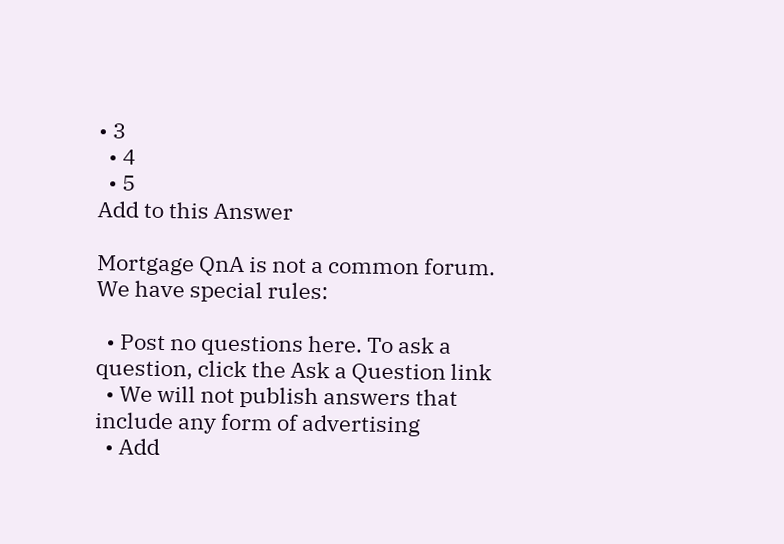• 3
  • 4
  • 5
Add to this Answer

Mortgage QnA is not a common forum. We have special rules:

  • Post no questions here. To ask a question, click the Ask a Question link
  • We will not publish answers that include any form of advertising
  • Add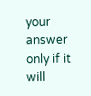your answer only if it will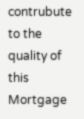contrubute to the quality of this Mortgage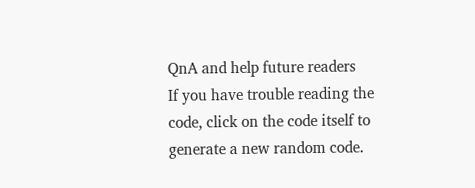QnA and help future readers
If you have trouble reading the code, click on the code itself to generate a new random code.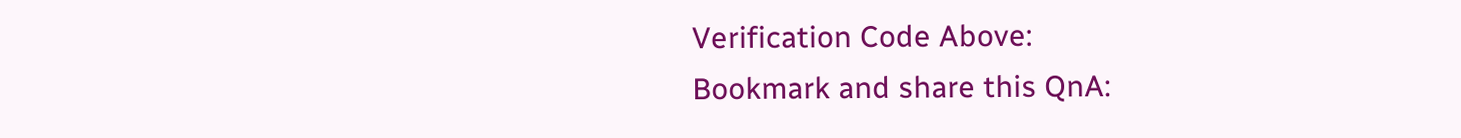Verification Code Above:
Bookmark and share this QnA: